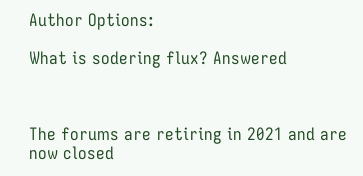Author Options:

What is sodering flux? Answered



The forums are retiring in 2021 and are now closed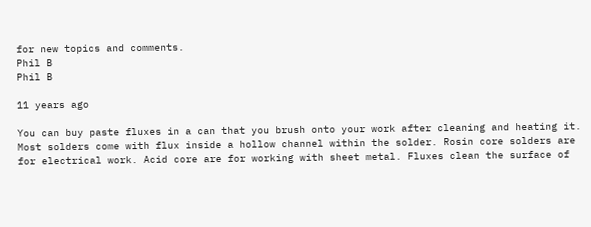for new topics and comments.
Phil B
Phil B

11 years ago

You can buy paste fluxes in a can that you brush onto your work after cleaning and heating it. Most solders come with flux inside a hollow channel within the solder. Rosin core solders are for electrical work. Acid core are for working with sheet metal. Fluxes clean the surface of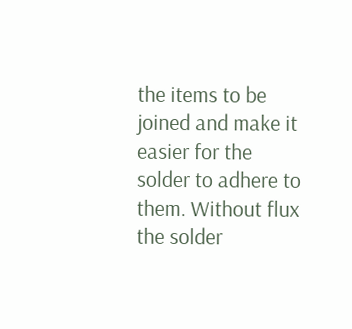the items to be joined and make it easier for the solder to adhere to them. Without flux the solder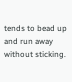tends to bead up and run away without sticking.